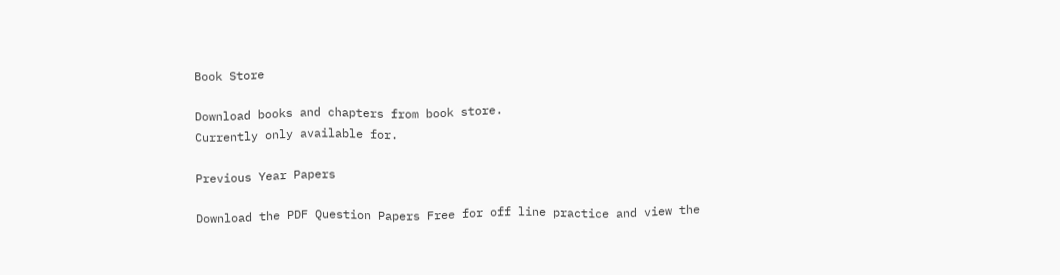Book Store

Download books and chapters from book store.
Currently only available for.

Previous Year Papers

Download the PDF Question Papers Free for off line practice and view the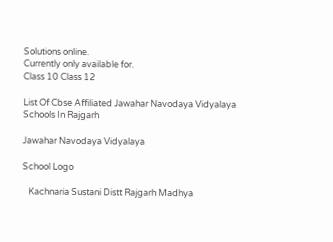Solutions online.
Currently only available for.
Class 10 Class 12

List Of Cbse Affiliated Jawahar Navodaya Vidyalaya Schools In Rajgarh

Jawahar Navodaya Vidyalaya

School Logo

   Kachnaria Sustani Distt Rajgarh Madhya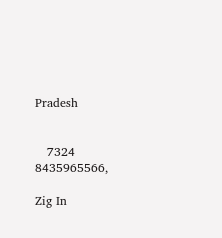Pradesh


   7324 8435965566,

Zig In